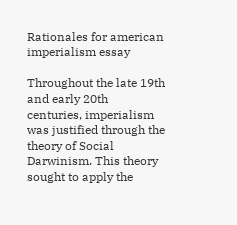Rationales for american imperialism essay

Throughout the late 19th and early 20th centuries, imperialism was justified through the theory of Social Darwinism. This theory sought to apply the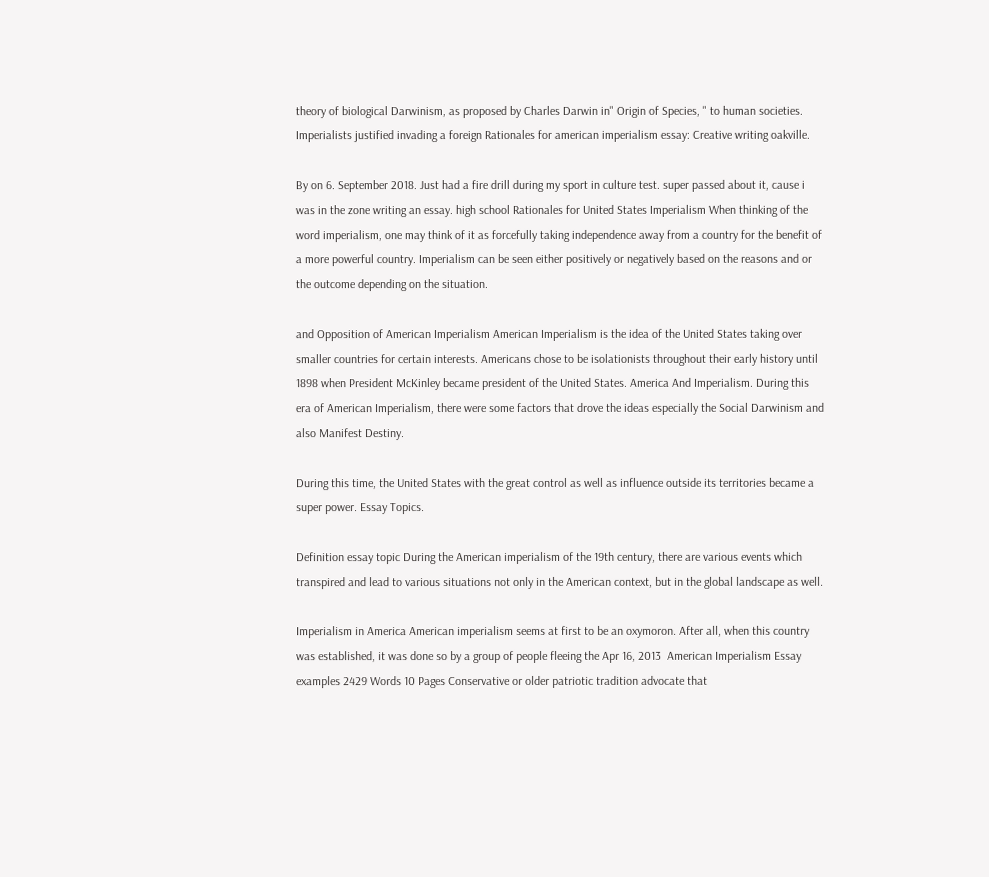theory of biological Darwinism, as proposed by Charles Darwin in" Origin of Species, " to human societies. Imperialists justified invading a foreign Rationales for american imperialism essay: Creative writing oakville.

By on 6. September 2018. Just had a fire drill during my sport in culture test. super passed about it, cause i was in the zone writing an essay. high school Rationales for United States Imperialism When thinking of the word imperialism, one may think of it as forcefully taking independence away from a country for the benefit of a more powerful country. Imperialism can be seen either positively or negatively based on the reasons and or the outcome depending on the situation.

and Opposition of American Imperialism American Imperialism is the idea of the United States taking over smaller countries for certain interests. Americans chose to be isolationists throughout their early history until 1898 when President McKinley became president of the United States. America And Imperialism. During this era of American Imperialism, there were some factors that drove the ideas especially the Social Darwinism and also Manifest Destiny.

During this time, the United States with the great control as well as influence outside its territories became a super power. Essay Topics.

Definition essay topic During the American imperialism of the 19th century, there are various events which transpired and lead to various situations not only in the American context, but in the global landscape as well.

Imperialism in America American imperialism seems at first to be an oxymoron. After all, when this country was established, it was done so by a group of people fleeing the Apr 16, 2013  American Imperialism Essay examples 2429 Words 10 Pages Conservative or older patriotic tradition advocate that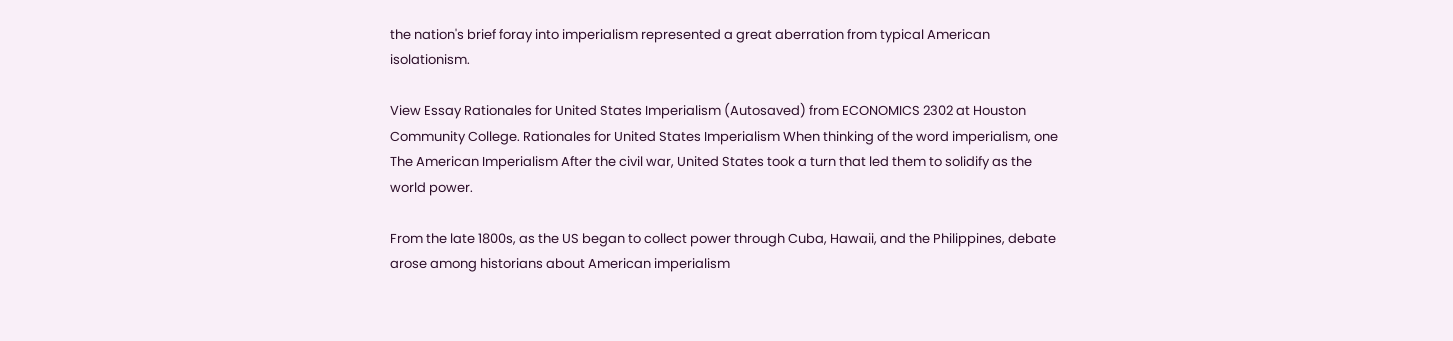the nation's brief foray into imperialism represented a great aberration from typical American isolationism.

View Essay Rationales for United States Imperialism (Autosaved) from ECONOMICS 2302 at Houston Community College. Rationales for United States Imperialism When thinking of the word imperialism, one The American Imperialism After the civil war, United States took a turn that led them to solidify as the world power.

From the late 1800s, as the US began to collect power through Cuba, Hawaii, and the Philippines, debate arose among historians about American imperialism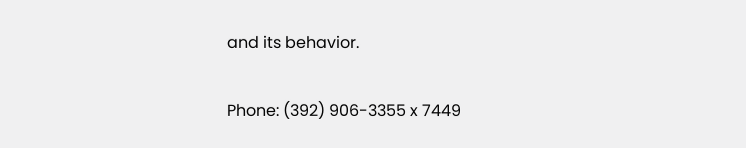and its behavior.

Phone: (392) 906-3355 x 7449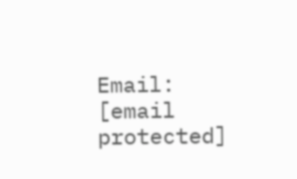Email: [email protected]